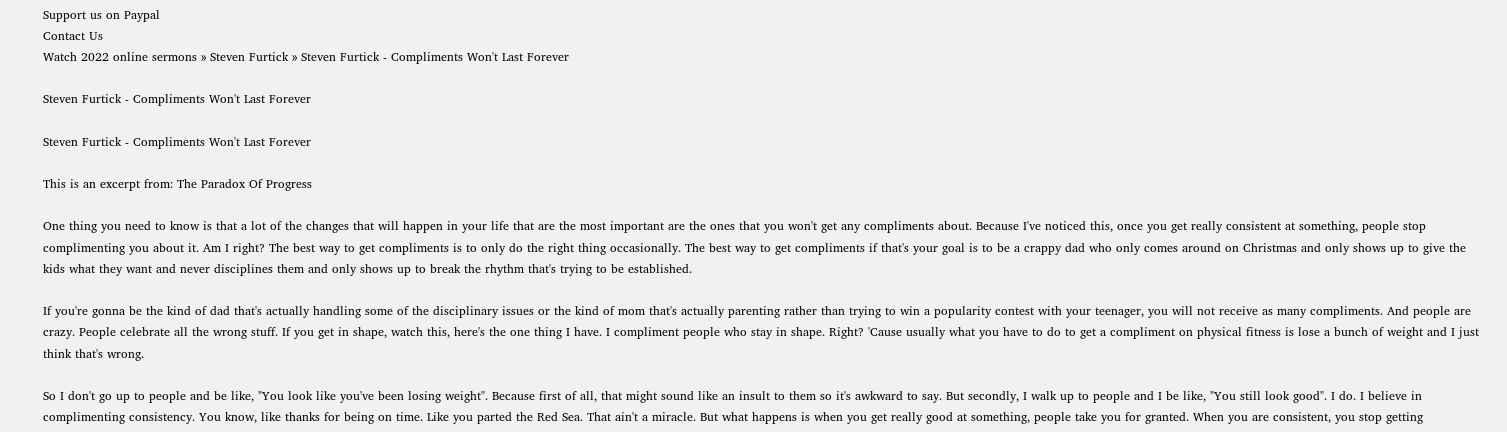Support us on Paypal
Contact Us
Watch 2022 online sermons » Steven Furtick » Steven Furtick - Compliments Won't Last Forever

Steven Furtick - Compliments Won't Last Forever

Steven Furtick - Compliments Won't Last Forever

This is an excerpt from: The Paradox Of Progress

One thing you need to know is that a lot of the changes that will happen in your life that are the most important are the ones that you won't get any compliments about. Because I've noticed this, once you get really consistent at something, people stop complimenting you about it. Am I right? The best way to get compliments is to only do the right thing occasionally. The best way to get compliments if that's your goal is to be a crappy dad who only comes around on Christmas and only shows up to give the kids what they want and never disciplines them and only shows up to break the rhythm that's trying to be established.

If you're gonna be the kind of dad that's actually handling some of the disciplinary issues or the kind of mom that's actually parenting rather than trying to win a popularity contest with your teenager, you will not receive as many compliments. And people are crazy. People celebrate all the wrong stuff. If you get in shape, watch this, here's the one thing I have. I compliment people who stay in shape. Right? 'Cause usually what you have to do to get a compliment on physical fitness is lose a bunch of weight and I just think that's wrong.

So I don't go up to people and be like, "You look like you've been losing weight". Because first of all, that might sound like an insult to them so it's awkward to say. But secondly, I walk up to people and I be like, "You still look good". I do. I believe in complimenting consistency. You know, like thanks for being on time. Like you parted the Red Sea. That ain't a miracle. But what happens is when you get really good at something, people take you for granted. When you are consistent, you stop getting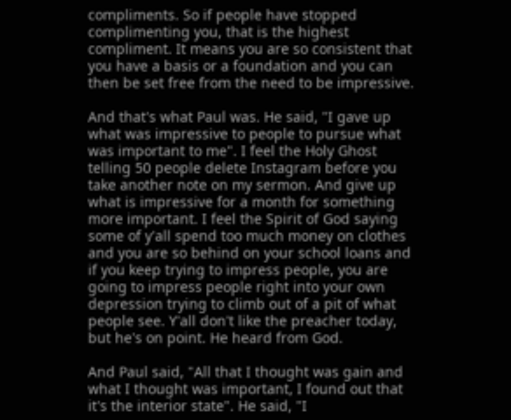compliments. So if people have stopped complimenting you, that is the highest compliment. It means you are so consistent that you have a basis or a foundation and you can then be set free from the need to be impressive.

And that's what Paul was. He said, "I gave up what was impressive to people to pursue what was important to me". I feel the Holy Ghost telling 50 people delete Instagram before you take another note on my sermon. And give up what is impressive for a month for something more important. I feel the Spirit of God saying some of y'all spend too much money on clothes and you are so behind on your school loans and if you keep trying to impress people, you are going to impress people right into your own depression trying to climb out of a pit of what people see. Y'all don't like the preacher today, but he's on point. He heard from God.

And Paul said, "All that I thought was gain and what I thought was important, I found out that it's the interior state". He said, "I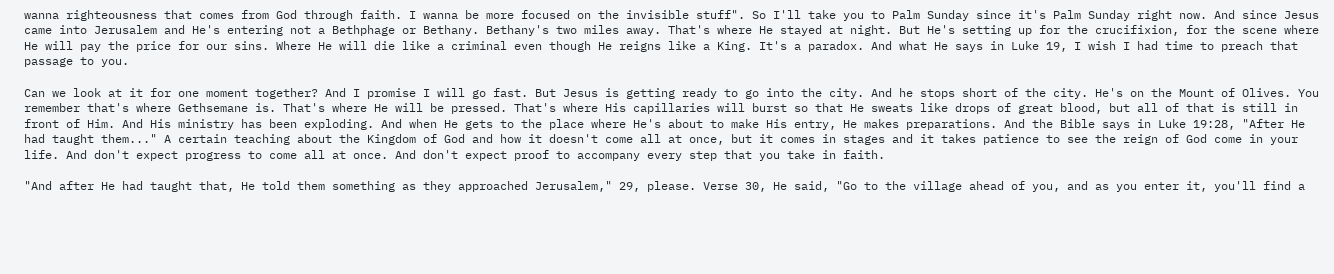wanna righteousness that comes from God through faith. I wanna be more focused on the invisible stuff". So I'll take you to Palm Sunday since it's Palm Sunday right now. And since Jesus came into Jerusalem and He's entering not a Bethphage or Bethany. Bethany's two miles away. That's where He stayed at night. But He's setting up for the crucifixion, for the scene where He will pay the price for our sins. Where He will die like a criminal even though He reigns like a King. It's a paradox. And what He says in Luke 19, I wish I had time to preach that passage to you.

Can we look at it for one moment together? And I promise I will go fast. But Jesus is getting ready to go into the city. And he stops short of the city. He's on the Mount of Olives. You remember that's where Gethsemane is. That's where He will be pressed. That's where His capillaries will burst so that He sweats like drops of great blood, but all of that is still in front of Him. And His ministry has been exploding. And when He gets to the place where He's about to make His entry, He makes preparations. And the Bible says in Luke 19:28, "After He had taught them..." A certain teaching about the Kingdom of God and how it doesn't come all at once, but it comes in stages and it takes patience to see the reign of God come in your life. And don't expect progress to come all at once. And don't expect proof to accompany every step that you take in faith.

"And after He had taught that, He told them something as they approached Jerusalem," 29, please. Verse 30, He said, "Go to the village ahead of you, and as you enter it, you'll find a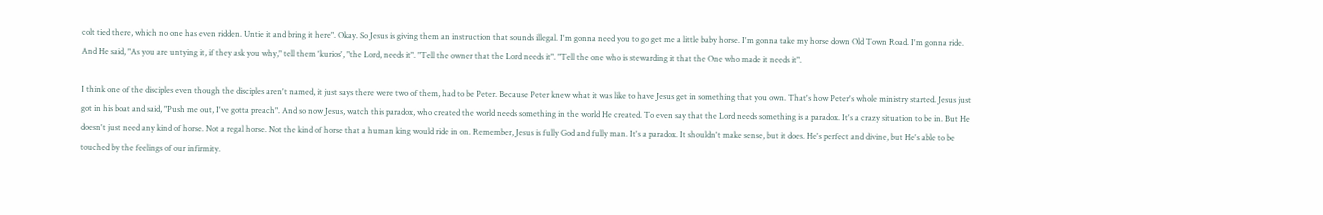colt tied there, which no one has even ridden. Untie it and bring it here". Okay. So Jesus is giving them an instruction that sounds illegal. I'm gonna need you to go get me a little baby horse. I'm gonna take my horse down Old Town Road. I'm gonna ride. And He said, "As you are untying it, if they ask you why," tell them 'kurios', "the Lord, needs it". "Tell the owner that the Lord needs it". "Tell the one who is stewarding it that the One who made it needs it".

I think one of the disciples even though the disciples aren't named, it just says there were two of them, had to be Peter. Because Peter knew what it was like to have Jesus get in something that you own. That's how Peter's whole ministry started. Jesus just got in his boat and said, "Push me out, I've gotta preach". And so now Jesus, watch this paradox, who created the world needs something in the world He created. To even say that the Lord needs something is a paradox. It's a crazy situation to be in. But He doesn't just need any kind of horse. Not a regal horse. Not the kind of horse that a human king would ride in on. Remember, Jesus is fully God and fully man. It's a paradox. It shouldn't make sense, but it does. He's perfect and divine, but He's able to be touched by the feelings of our infirmity.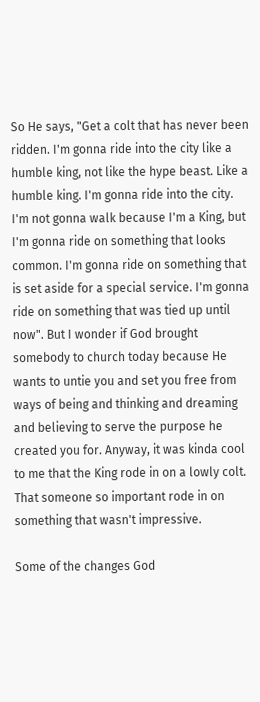So He says, "Get a colt that has never been ridden. I'm gonna ride into the city like a humble king, not like the hype beast. Like a humble king. I'm gonna ride into the city. I'm not gonna walk because I'm a King, but I'm gonna ride on something that looks common. I'm gonna ride on something that is set aside for a special service. I'm gonna ride on something that was tied up until now". But I wonder if God brought somebody to church today because He wants to untie you and set you free from ways of being and thinking and dreaming and believing to serve the purpose he created you for. Anyway, it was kinda cool to me that the King rode in on a lowly colt. That someone so important rode in on something that wasn't impressive.

Some of the changes God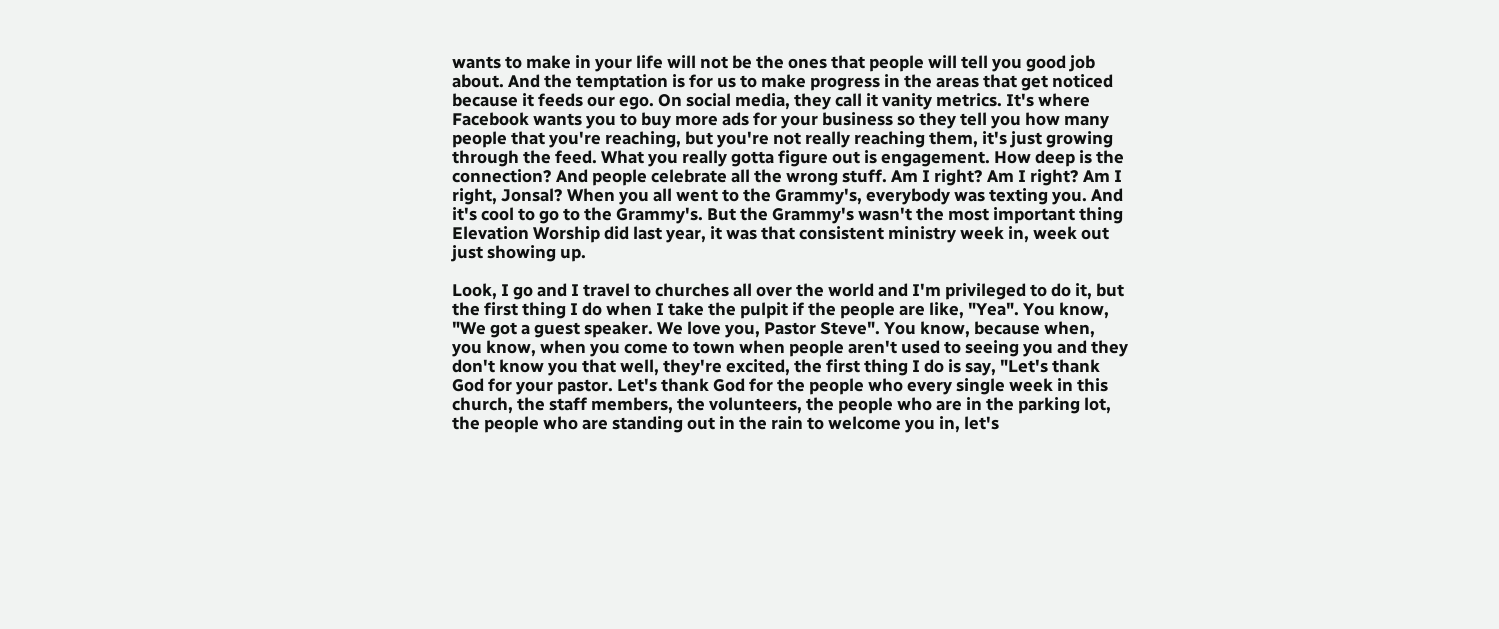wants to make in your life will not be the ones that people will tell you good job about. And the temptation is for us to make progress in the areas that get noticed because it feeds our ego. On social media, they call it vanity metrics. It's where Facebook wants you to buy more ads for your business so they tell you how many people that you're reaching, but you're not really reaching them, it's just growing through the feed. What you really gotta figure out is engagement. How deep is the connection? And people celebrate all the wrong stuff. Am I right? Am I right? Am I right, Jonsal? When you all went to the Grammy's, everybody was texting you. And it's cool to go to the Grammy's. But the Grammy's wasn't the most important thing Elevation Worship did last year, it was that consistent ministry week in, week out just showing up.

Look, I go and I travel to churches all over the world and I'm privileged to do it, but the first thing I do when I take the pulpit if the people are like, "Yea". You know, "We got a guest speaker. We love you, Pastor Steve". You know, because when, you know, when you come to town when people aren't used to seeing you and they don't know you that well, they're excited, the first thing I do is say, "Let's thank God for your pastor. Let's thank God for the people who every single week in this church, the staff members, the volunteers, the people who are in the parking lot, the people who are standing out in the rain to welcome you in, let's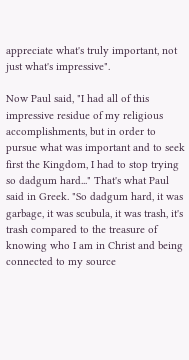appreciate what's truly important, not just what's impressive".

Now Paul said, "I had all of this impressive residue of my religious accomplishments, but in order to pursue what was important and to seek first the Kingdom, I had to stop trying so dadgum hard..." That's what Paul said in Greek. "So dadgum hard, it was garbage, it was scubula, it was trash, it's trash compared to the treasure of knowing who I am in Christ and being connected to my source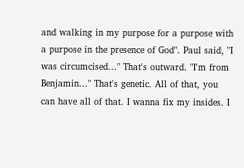and walking in my purpose for a purpose with a purpose in the presence of God". Paul said, "I was circumcised..." That's outward. "I'm from Benjamin..." That's genetic. All of that, you can have all of that. I wanna fix my insides. I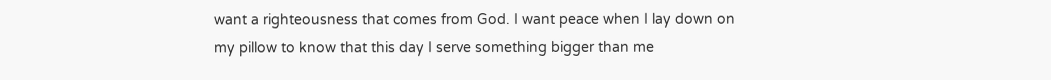want a righteousness that comes from God. I want peace when I lay down on my pillow to know that this day I serve something bigger than me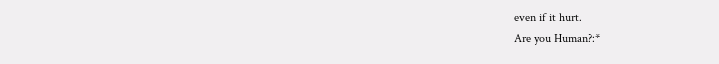even if it hurt.
Are you Human?:*